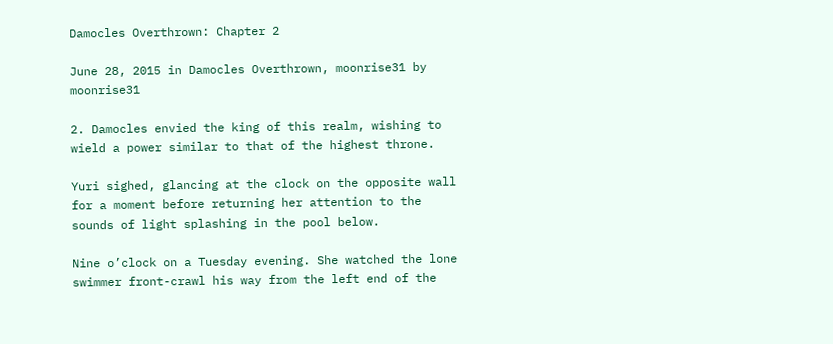Damocles Overthrown: Chapter 2

June 28, 2015 in Damocles Overthrown, moonrise31 by moonrise31

2. Damocles envied the king of this realm, wishing to wield a power similar to that of the highest throne.

Yuri sighed, glancing at the clock on the opposite wall for a moment before returning her attention to the sounds of light splashing in the pool below.

Nine o’clock on a Tuesday evening. She watched the lone swimmer front-crawl his way from the left end of the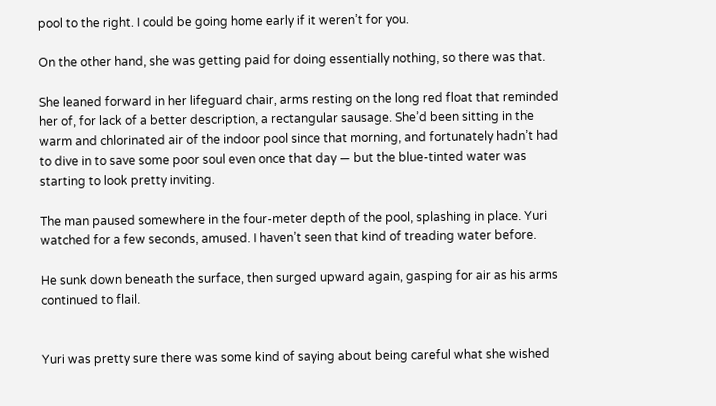pool to the right. I could be going home early if it weren’t for you.

On the other hand, she was getting paid for doing essentially nothing, so there was that.

She leaned forward in her lifeguard chair, arms resting on the long red float that reminded her of, for lack of a better description, a rectangular sausage. She’d been sitting in the warm and chlorinated air of the indoor pool since that morning, and fortunately hadn’t had to dive in to save some poor soul even once that day — but the blue-tinted water was starting to look pretty inviting.

The man paused somewhere in the four-meter depth of the pool, splashing in place. Yuri watched for a few seconds, amused. I haven’t seen that kind of treading water before.

He sunk down beneath the surface, then surged upward again, gasping for air as his arms continued to flail.


Yuri was pretty sure there was some kind of saying about being careful what she wished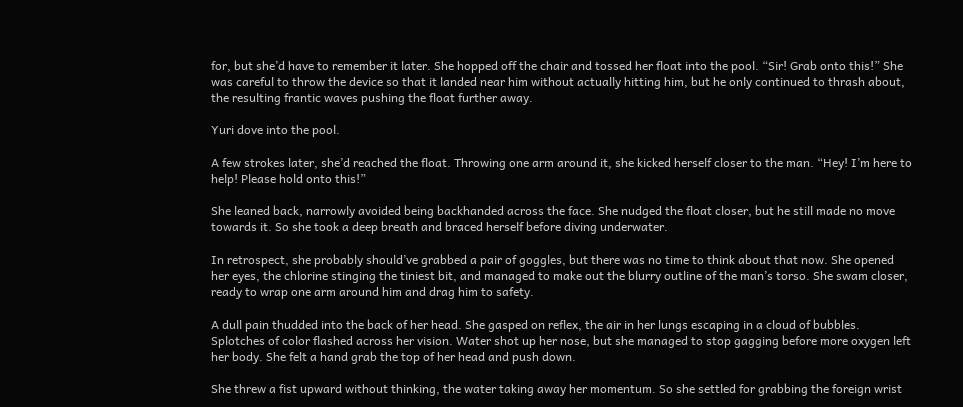for, but she’d have to remember it later. She hopped off the chair and tossed her float into the pool. “Sir! Grab onto this!” She was careful to throw the device so that it landed near him without actually hitting him, but he only continued to thrash about, the resulting frantic waves pushing the float further away.

Yuri dove into the pool.

A few strokes later, she’d reached the float. Throwing one arm around it, she kicked herself closer to the man. “Hey! I’m here to help! Please hold onto this!”

She leaned back, narrowly avoided being backhanded across the face. She nudged the float closer, but he still made no move towards it. So she took a deep breath and braced herself before diving underwater.

In retrospect, she probably should’ve grabbed a pair of goggles, but there was no time to think about that now. She opened her eyes, the chlorine stinging the tiniest bit, and managed to make out the blurry outline of the man’s torso. She swam closer, ready to wrap one arm around him and drag him to safety.

A dull pain thudded into the back of her head. She gasped on reflex, the air in her lungs escaping in a cloud of bubbles. Splotches of color flashed across her vision. Water shot up her nose, but she managed to stop gagging before more oxygen left her body. She felt a hand grab the top of her head and push down.

She threw a fist upward without thinking, the water taking away her momentum. So she settled for grabbing the foreign wrist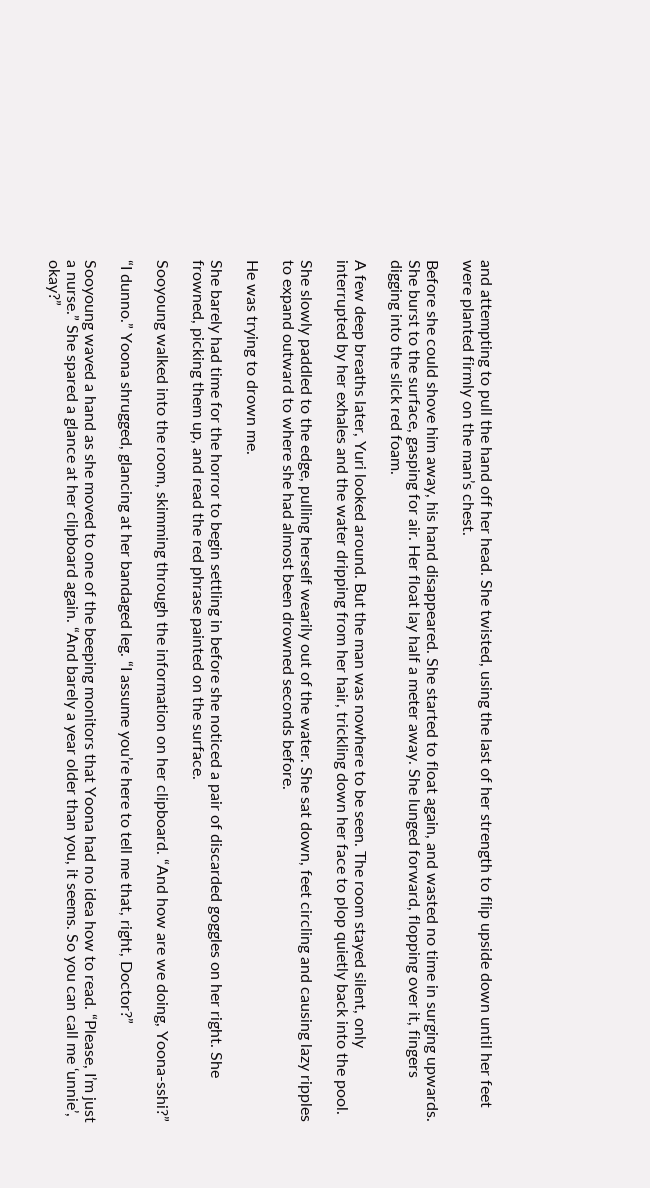and attempting to pull the hand off her head. She twisted, using the last of her strength to flip upside down until her feet were planted firmly on the man’s chest.

Before she could shove him away, his hand disappeared. She started to float again, and wasted no time in surging upwards. She burst to the surface, gasping for air. Her float lay half a meter away. She lunged forward, flopping over it, fingers digging into the slick red foam.

A few deep breaths later, Yuri looked around. But the man was nowhere to be seen. The room stayed silent, only interrupted by her exhales and the water dripping from her hair, trickling down her face to plop quietly back into the pool.

She slowly paddled to the edge, pulling herself wearily out of the water. She sat down, feet circling and causing lazy ripples to expand outward to where she had almost been drowned seconds before.

He was trying to drown me.

She barely had time for the horror to begin settling in before she noticed a pair of discarded goggles on her right. She frowned, picking them up, and read the red phrase painted on the surface.

Sooyoung walked into the room, skimming through the information on her clipboard. “And how are we doing, Yoona-sshi?”

“I dunno.” Yoona shrugged, glancing at her bandaged leg. “I assume you’re here to tell me that, right, Doctor?”

Sooyoung waved a hand as she moved to one of the beeping monitors that Yoona had no idea how to read. “Please, I’m just a nurse.” She spared a glance at her clipboard again. “And barely a year older than you, it seems. So you can call me ‘unnie’, okay?”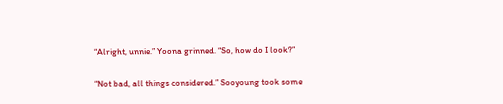“Alright, unnie.” Yoona grinned. “So, how do I look?”

“Not bad, all things considered.” Sooyoung took some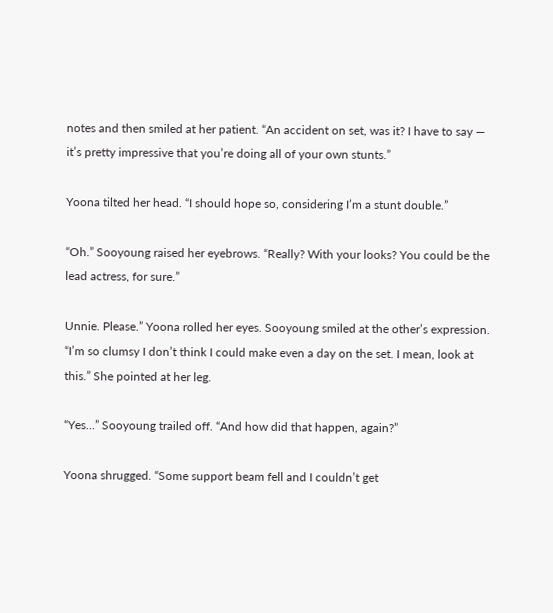notes and then smiled at her patient. “An accident on set, was it? I have to say — it’s pretty impressive that you’re doing all of your own stunts.”

Yoona tilted her head. “I should hope so, considering I’m a stunt double.”

“Oh.” Sooyoung raised her eyebrows. “Really? With your looks? You could be the lead actress, for sure.”

Unnie. Please.” Yoona rolled her eyes. Sooyoung smiled at the other’s expression. “I’m so clumsy I don’t think I could make even a day on the set. I mean, look at this.” She pointed at her leg.

“Yes…” Sooyoung trailed off. “And how did that happen, again?”

Yoona shrugged. “Some support beam fell and I couldn’t get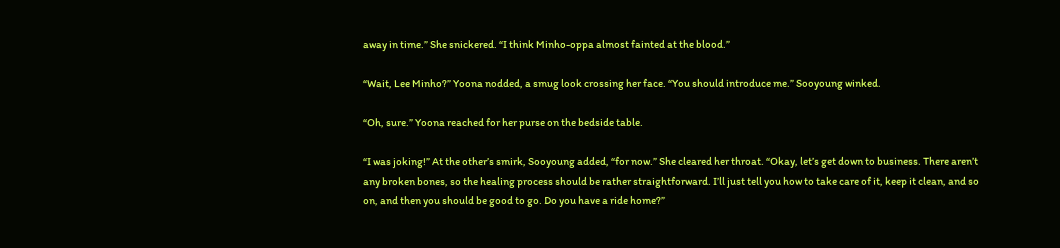away in time.” She snickered. “I think Minho-oppa almost fainted at the blood.”

“Wait, Lee Minho?” Yoona nodded, a smug look crossing her face. “You should introduce me.” Sooyoung winked.

“Oh, sure.” Yoona reached for her purse on the bedside table.

“I was joking!” At the other’s smirk, Sooyoung added, “for now.” She cleared her throat. “Okay, let’s get down to business. There aren’t any broken bones, so the healing process should be rather straightforward. I’ll just tell you how to take care of it, keep it clean, and so on, and then you should be good to go. Do you have a ride home?”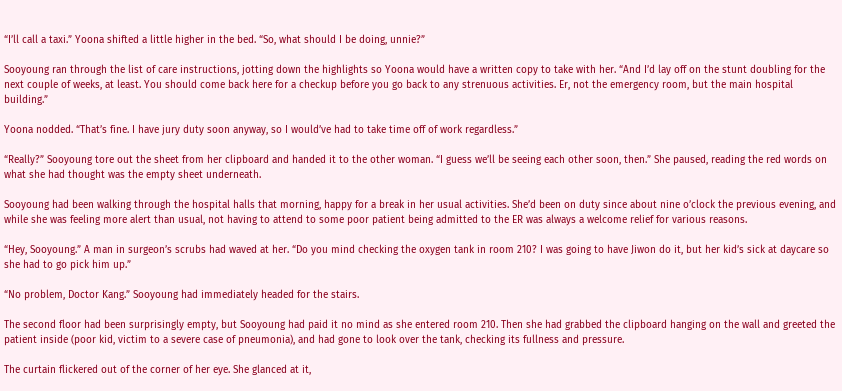“I’ll call a taxi.” Yoona shifted a little higher in the bed. “So, what should I be doing, unnie?”

Sooyoung ran through the list of care instructions, jotting down the highlights so Yoona would have a written copy to take with her. “And I’d lay off on the stunt doubling for the next couple of weeks, at least. You should come back here for a checkup before you go back to any strenuous activities. Er, not the emergency room, but the main hospital building.”

Yoona nodded. “That’s fine. I have jury duty soon anyway, so I would’ve had to take time off of work regardless.”

“Really?” Sooyoung tore out the sheet from her clipboard and handed it to the other woman. “I guess we’ll be seeing each other soon, then.” She paused, reading the red words on what she had thought was the empty sheet underneath.

Sooyoung had been walking through the hospital halls that morning, happy for a break in her usual activities. She’d been on duty since about nine o’clock the previous evening, and while she was feeling more alert than usual, not having to attend to some poor patient being admitted to the ER was always a welcome relief for various reasons.

“Hey, Sooyoung.” A man in surgeon’s scrubs had waved at her. “Do you mind checking the oxygen tank in room 210? I was going to have Jiwon do it, but her kid’s sick at daycare so she had to go pick him up.”

“No problem, Doctor Kang.” Sooyoung had immediately headed for the stairs.

The second floor had been surprisingly empty, but Sooyoung had paid it no mind as she entered room 210. Then she had grabbed the clipboard hanging on the wall and greeted the patient inside (poor kid, victim to a severe case of pneumonia), and had gone to look over the tank, checking its fullness and pressure.

The curtain flickered out of the corner of her eye. She glanced at it,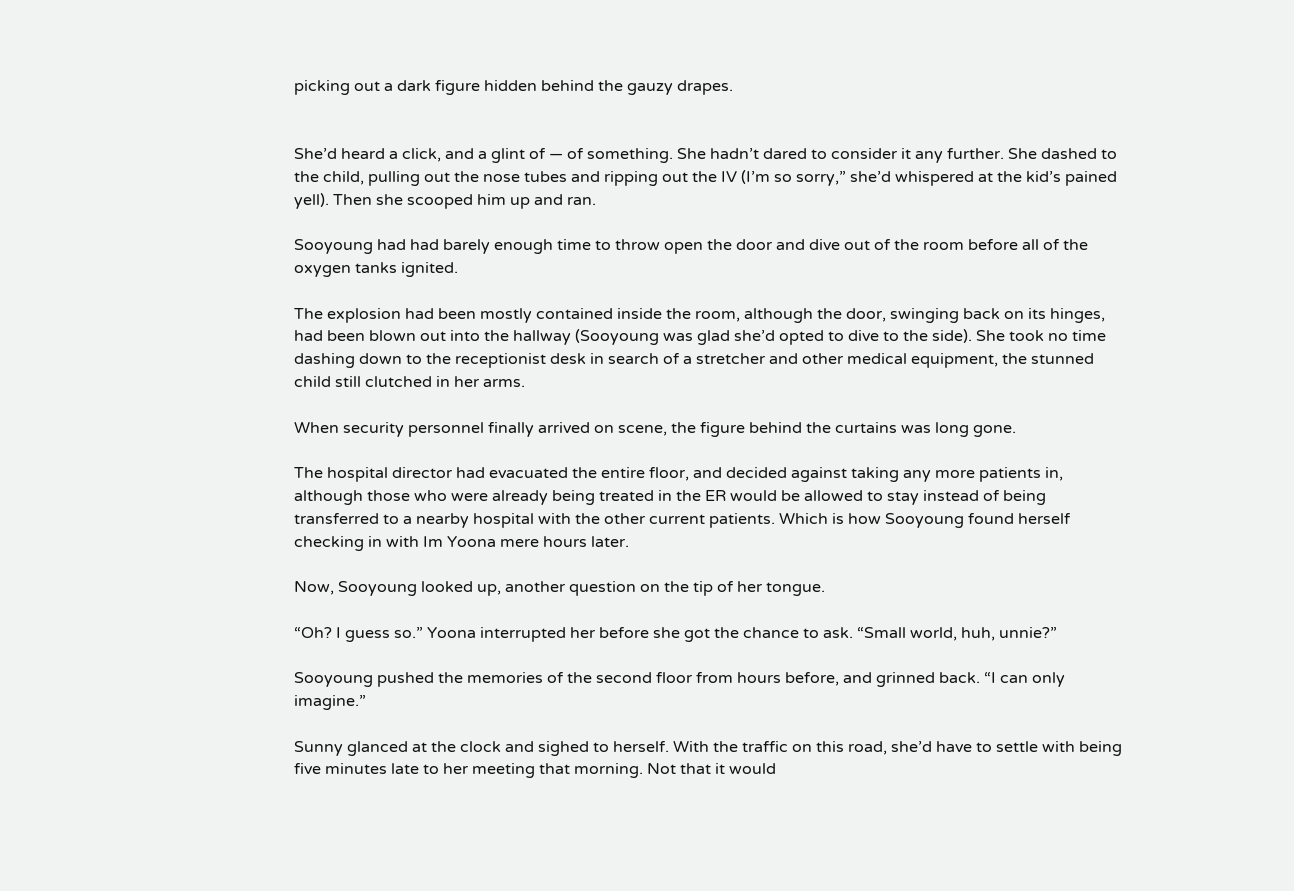picking out a dark figure hidden behind the gauzy drapes.


She’d heard a click, and a glint of — of something. She hadn’t dared to consider it any further. She dashed to the child, pulling out the nose tubes and ripping out the IV (I’m so sorry,” she’d whispered at the kid’s pained yell). Then she scooped him up and ran.

Sooyoung had had barely enough time to throw open the door and dive out of the room before all of the oxygen tanks ignited.

The explosion had been mostly contained inside the room, although the door, swinging back on its hinges, had been blown out into the hallway (Sooyoung was glad she’d opted to dive to the side). She took no time dashing down to the receptionist desk in search of a stretcher and other medical equipment, the stunned child still clutched in her arms.

When security personnel finally arrived on scene, the figure behind the curtains was long gone.

The hospital director had evacuated the entire floor, and decided against taking any more patients in, although those who were already being treated in the ER would be allowed to stay instead of being transferred to a nearby hospital with the other current patients. Which is how Sooyoung found herself checking in with Im Yoona mere hours later.

Now, Sooyoung looked up, another question on the tip of her tongue.

“Oh? I guess so.” Yoona interrupted her before she got the chance to ask. “Small world, huh, unnie?”

Sooyoung pushed the memories of the second floor from hours before, and grinned back. “I can only imagine.”

Sunny glanced at the clock and sighed to herself. With the traffic on this road, she’d have to settle with being five minutes late to her meeting that morning. Not that it would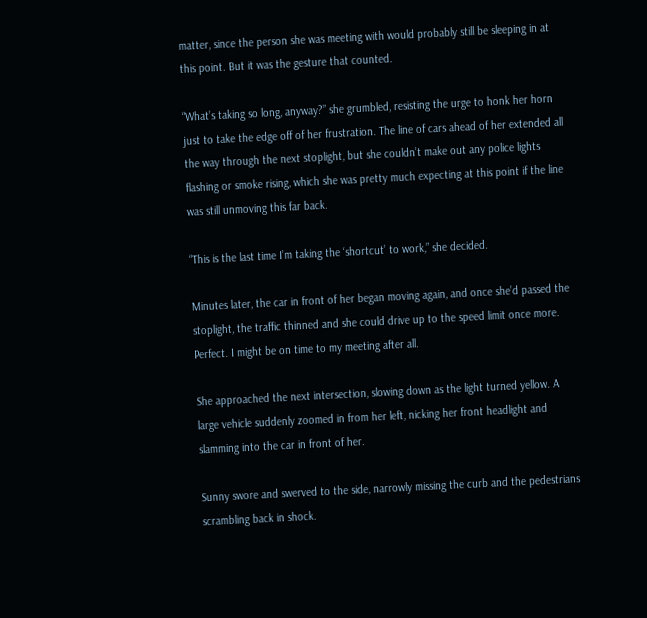matter, since the person she was meeting with would probably still be sleeping in at this point. But it was the gesture that counted.

“What’s taking so long, anyway?” she grumbled, resisting the urge to honk her horn just to take the edge off of her frustration. The line of cars ahead of her extended all the way through the next stoplight, but she couldn’t make out any police lights flashing or smoke rising, which she was pretty much expecting at this point if the line was still unmoving this far back.

“This is the last time I’m taking the ‘shortcut’ to work,” she decided.

Minutes later, the car in front of her began moving again, and once she’d passed the stoplight, the traffic thinned and she could drive up to the speed limit once more. Perfect. I might be on time to my meeting after all.

She approached the next intersection, slowing down as the light turned yellow. A large vehicle suddenly zoomed in from her left, nicking her front headlight and slamming into the car in front of her.

Sunny swore and swerved to the side, narrowly missing the curb and the pedestrians scrambling back in shock.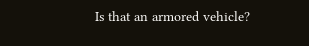Is that an armored vehicle?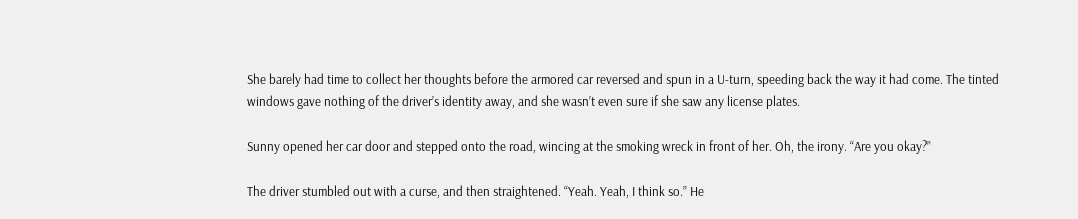She barely had time to collect her thoughts before the armored car reversed and spun in a U-turn, speeding back the way it had come. The tinted windows gave nothing of the driver’s identity away, and she wasn’t even sure if she saw any license plates.

Sunny opened her car door and stepped onto the road, wincing at the smoking wreck in front of her. Oh, the irony. “Are you okay?”

The driver stumbled out with a curse, and then straightened. “Yeah. Yeah, I think so.” He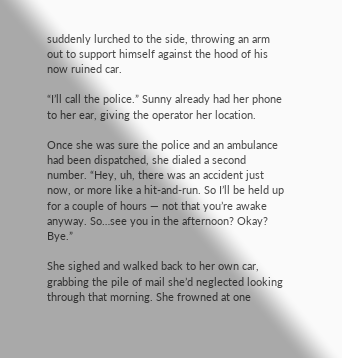suddenly lurched to the side, throwing an arm out to support himself against the hood of his now ruined car.

“I’ll call the police.” Sunny already had her phone to her ear, giving the operator her location.

Once she was sure the police and an ambulance had been dispatched, she dialed a second number. “Hey, uh, there was an accident just now, or more like a hit-and-run. So I’ll be held up for a couple of hours — not that you’re awake anyway. So…see you in the afternoon? Okay? Bye.”

She sighed and walked back to her own car, grabbing the pile of mail she’d neglected looking through that morning. She frowned at one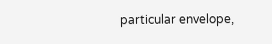particular envelope,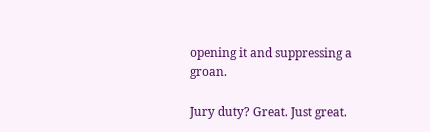opening it and suppressing a groan.

Jury duty? Great. Just great.